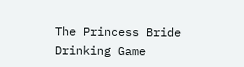The Princess Bride Drinking Game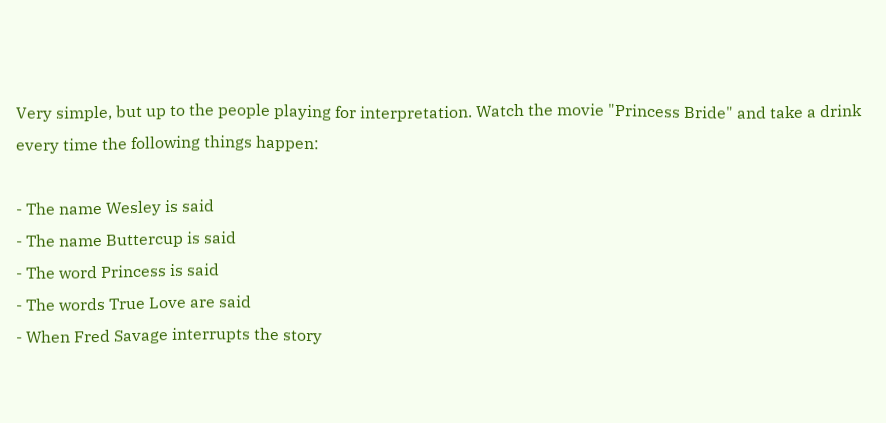Very simple, but up to the people playing for interpretation. Watch the movie "Princess Bride" and take a drink every time the following things happen:

- The name Wesley is said
- The name Buttercup is said
- The word Princess is said
- The words True Love are said
- When Fred Savage interrupts the story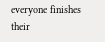everyone finishes their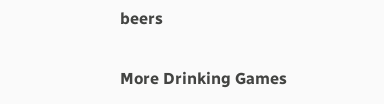beers

More Drinking Games